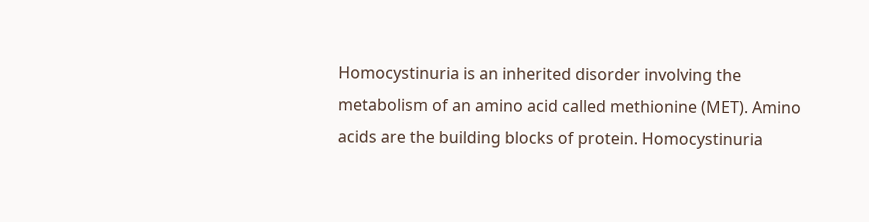Homocystinuria is an inherited disorder involving the metabolism of an amino acid called methionine (MET). Amino acids are the building blocks of protein. Homocystinuria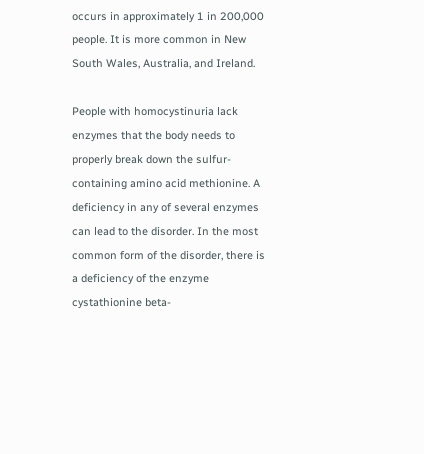occurs in approximately 1 in 200,000 people. It is more common in New South Wales, Australia, and Ireland.

People with homocystinuria lack enzymes that the body needs to properly break down the sulfur-containing amino acid methionine. A deficiency in any of several enzymes can lead to the disorder. In the most common form of the disorder, there is a deficiency of the enzyme cystathionine beta-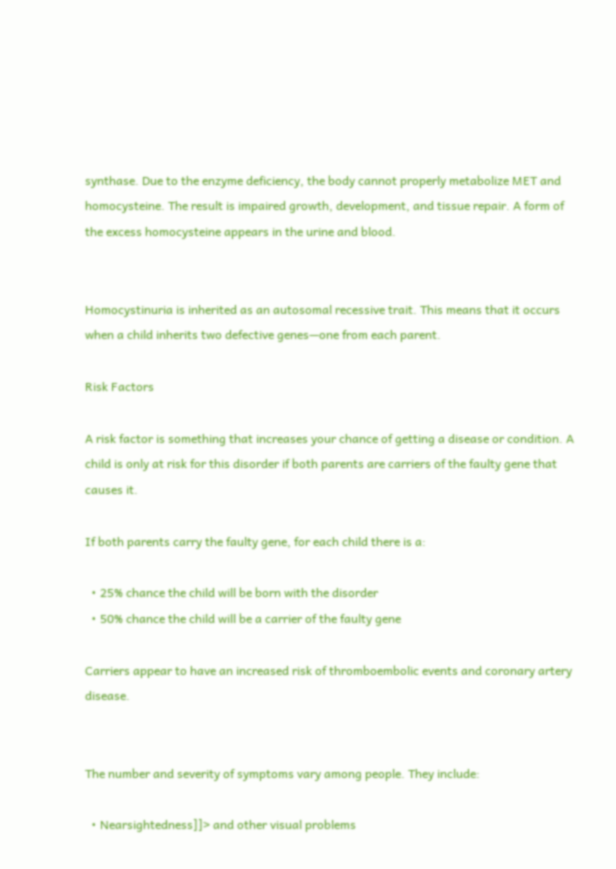synthase. Due to the enzyme deficiency, the body cannot properly metabolize MET and homocysteine. The result is impaired growth, development, and tissue repair. A form of the excess homocysteine appears in the urine and blood.


Homocystinuria is inherited as an autosomal recessive trait. This means that it occurs when a child inherits two defective genes—one from each parent.

Risk Factors

A risk factor is something that increases your chance of getting a disease or condition. A child is only at risk for this disorder if both parents are carriers of the faulty gene that causes it.

If both parents carry the faulty gene, for each child there is a:

  • 25% chance the child will be born with the disorder
  • 50% chance the child will be a carrier of the faulty gene

Carriers appear to have an increased risk of thromboembolic events and coronary artery disease.


The number and severity of symptoms vary among people. They include:

  • Nearsightedness]]> and other visual problems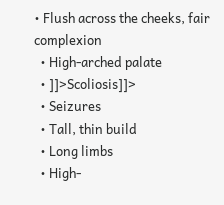• Flush across the cheeks, fair complexion
  • High-arched palate
  • ]]>Scoliosis]]>
  • Seizures
  • Tall, thin build
  • Long limbs
  • High-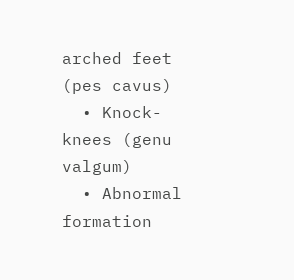arched feet (pes cavus)
  • Knock-knees (genu valgum)
  • Abnormal formation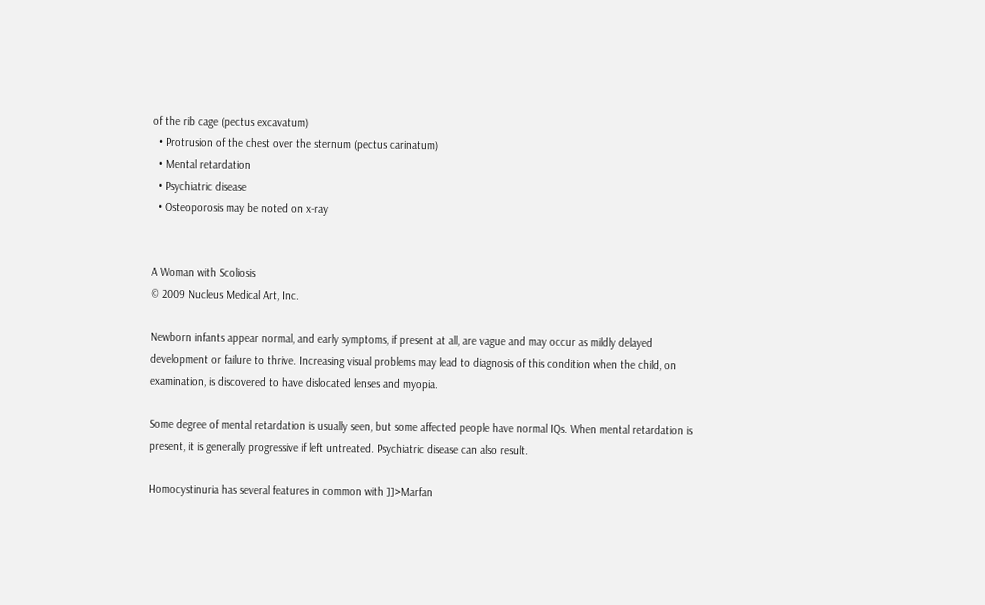of the rib cage (pectus excavatum)
  • Protrusion of the chest over the sternum (pectus carinatum)
  • Mental retardation
  • Psychiatric disease
  • Osteoporosis may be noted on x-ray


A Woman with Scoliosis
© 2009 Nucleus Medical Art, Inc.

Newborn infants appear normal, and early symptoms, if present at all, are vague and may occur as mildly delayed development or failure to thrive. Increasing visual problems may lead to diagnosis of this condition when the child, on examination, is discovered to have dislocated lenses and myopia.

Some degree of mental retardation is usually seen, but some affected people have normal IQs. When mental retardation is present, it is generally progressive if left untreated. Psychiatric disease can also result.

Homocystinuria has several features in common with ]]>Marfan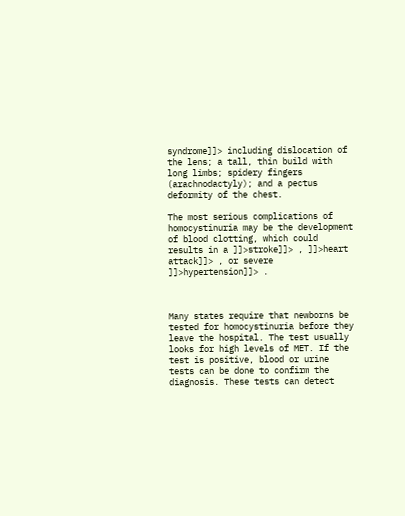syndrome]]> including dislocation of the lens; a tall, thin build with long limbs; spidery fingers (arachnodactyly); and a pectus deformity of the chest.

The most serious complications of homocystinuria may be the development of blood clotting, which could results in a ]]>stroke]]> , ]]>heart attack]]> , or severe ]]>hypertension]]> .



Many states require that newborns be tested for homocystinuria before they leave the hospital. The test usually looks for high levels of MET. If the test is positive, blood or urine tests can be done to confirm the diagnosis. These tests can detect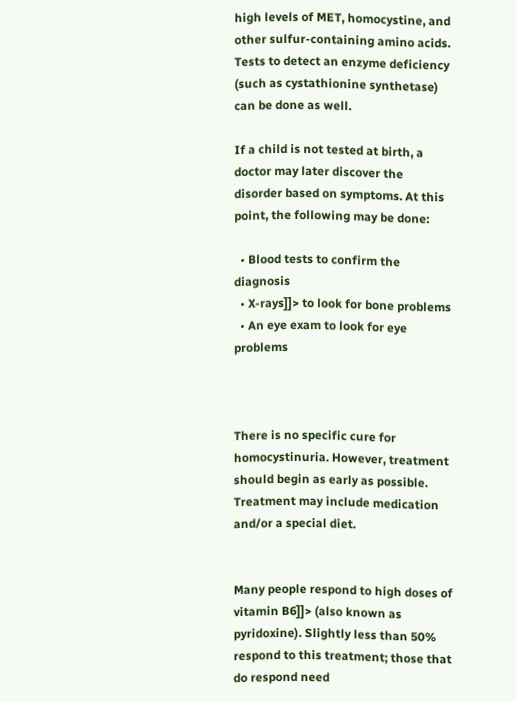high levels of MET, homocystine, and other sulfur-containing amino acids. Tests to detect an enzyme deficiency (such as cystathionine synthetase) can be done as well.

If a child is not tested at birth, a doctor may later discover the disorder based on symptoms. At this point, the following may be done:

  • Blood tests to confirm the diagnosis
  • X-rays]]> to look for bone problems
  • An eye exam to look for eye problems



There is no specific cure for homocystinuria. However, treatment should begin as early as possible. Treatment may include medication and/or a special diet.


Many people respond to high doses of vitamin B6]]> (also known as pyridoxine). Slightly less than 50% respond to this treatment; those that do respond need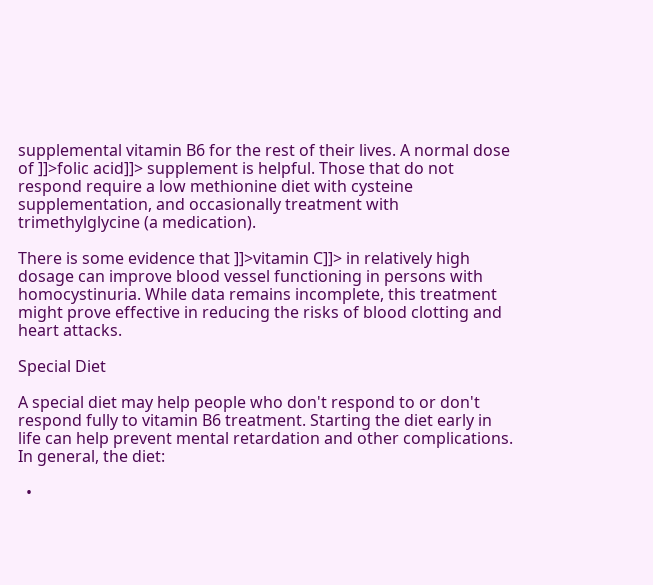supplemental vitamin B6 for the rest of their lives. A normal dose of ]]>folic acid]]> supplement is helpful. Those that do not respond require a low methionine diet with cysteine supplementation, and occasionally treatment with trimethylglycine (a medication).

There is some evidence that ]]>vitamin C]]> in relatively high dosage can improve blood vessel functioning in persons with homocystinuria. While data remains incomplete, this treatment might prove effective in reducing the risks of blood clotting and heart attacks.

Special Diet

A special diet may help people who don't respond to or don't respond fully to vitamin B6 treatment. Starting the diet early in life can help prevent mental retardation and other complications. In general, the diet:

  •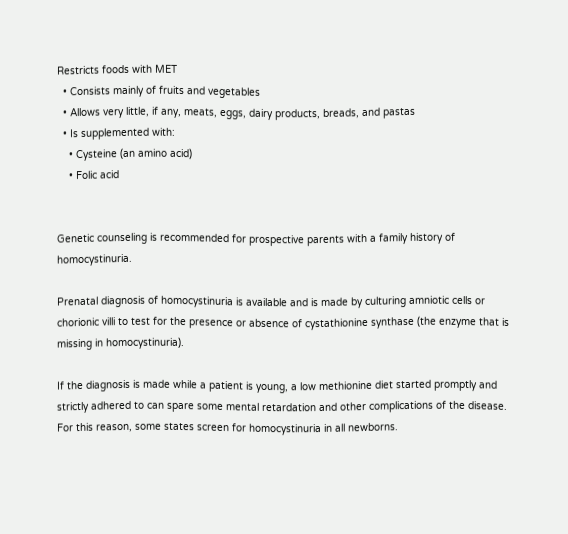Restricts foods with MET
  • Consists mainly of fruits and vegetables
  • Allows very little, if any, meats, eggs, dairy products, breads, and pastas
  • Is supplemented with:
    • Cysteine (an amino acid)
    • Folic acid


Genetic counseling is recommended for prospective parents with a family history of homocystinuria.

Prenatal diagnosis of homocystinuria is available and is made by culturing amniotic cells or chorionic villi to test for the presence or absence of cystathionine synthase (the enzyme that is missing in homocystinuria).

If the diagnosis is made while a patient is young, a low methionine diet started promptly and strictly adhered to can spare some mental retardation and other complications of the disease. For this reason, some states screen for homocystinuria in all newborns.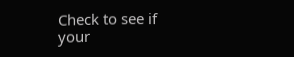Check to see if your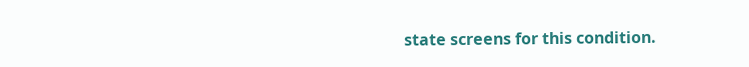state screens for this condition.